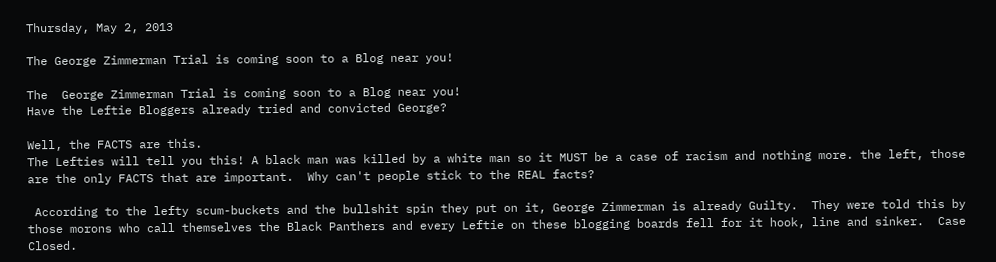Thursday, May 2, 2013

The George Zimmerman Trial is coming soon to a Blog near you!

The  George Zimmerman Trial is coming soon to a Blog near you!
Have the Leftie Bloggers already tried and convicted George?

Well, the FACTS are this.
The Lefties will tell you this! A black man was killed by a white man so it MUST be a case of racism and nothing more. the left, those are the only FACTS that are important.  Why can't people stick to the REAL facts?

 According to the lefty scum-buckets and the bullshit spin they put on it, George Zimmerman is already Guilty.  They were told this by those morons who call themselves the Black Panthers and every Leftie on these blogging boards fell for it hook, line and sinker.  Case Closed.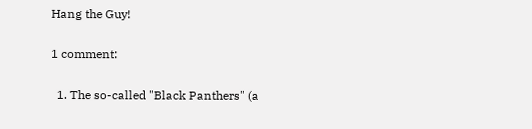Hang the Guy!

1 comment:

  1. The so-called "Black Panthers" (a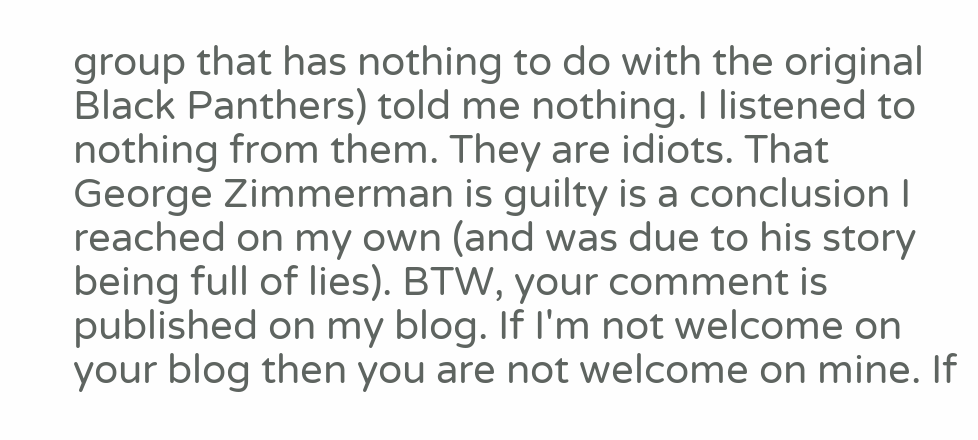group that has nothing to do with the original Black Panthers) told me nothing. I listened to nothing from them. They are idiots. That George Zimmerman is guilty is a conclusion I reached on my own (and was due to his story being full of lies). BTW, your comment is published on my blog. If I'm not welcome on your blog then you are not welcome on mine. If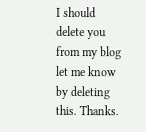I should delete you from my blog let me know by deleting this. Thanks.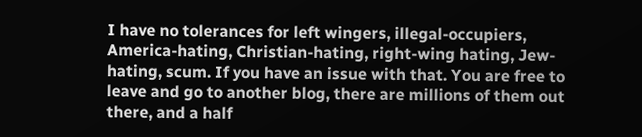I have no tolerances for left wingers, illegal-occupiers, America-hating, Christian-hating, right-wing hating, Jew-hating, scum. If you have an issue with that. You are free to leave and go to another blog, there are millions of them out there, and a half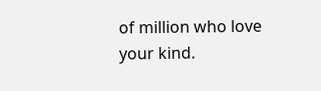of million who love your kind.